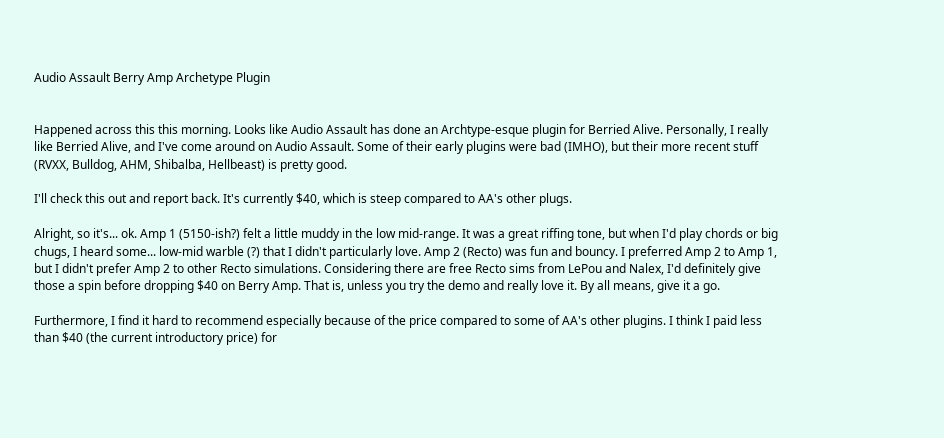Audio Assault Berry Amp Archetype Plugin


Happened across this this morning. Looks like Audio Assault has done an Archtype-esque plugin for Berried Alive. Personally, I really like Berried Alive, and I've come around on Audio Assault. Some of their early plugins were bad (IMHO), but their more recent stuff (RVXX, Bulldog, AHM, Shibalba, Hellbeast) is pretty good.

I'll check this out and report back. It's currently $40, which is steep compared to AA's other plugs.

Alright, so it's... ok. Amp 1 (5150-ish?) felt a little muddy in the low mid-range. It was a great riffing tone, but when I'd play chords or big chugs, I heard some... low-mid warble (?) that I didn't particularly love. Amp 2 (Recto) was fun and bouncy. I preferred Amp 2 to Amp 1, but I didn't prefer Amp 2 to other Recto simulations. Considering there are free Recto sims from LePou and Nalex, I'd definitely give those a spin before dropping $40 on Berry Amp. That is, unless you try the demo and really love it. By all means, give it a go.

Furthermore, I find it hard to recommend especially because of the price compared to some of AA's other plugins. I think I paid less than $40 (the current introductory price) for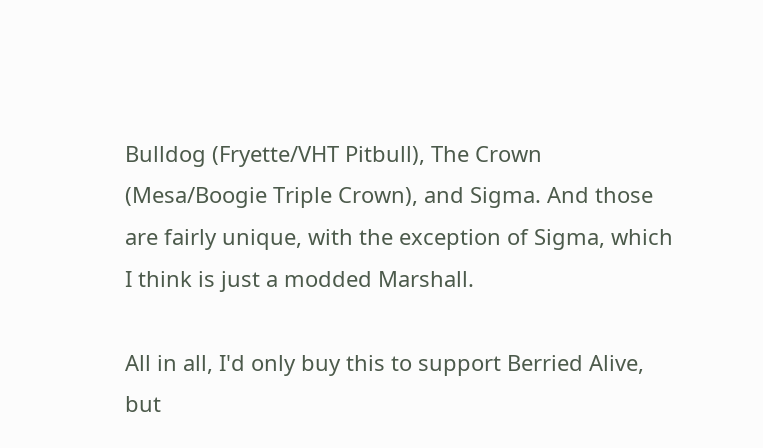Bulldog (Fryette/VHT Pitbull), The Crown (Mesa/Boogie Triple Crown), and Sigma. And those are fairly unique, with the exception of Sigma, which I think is just a modded Marshall.

All in all, I'd only buy this to support Berried Alive, but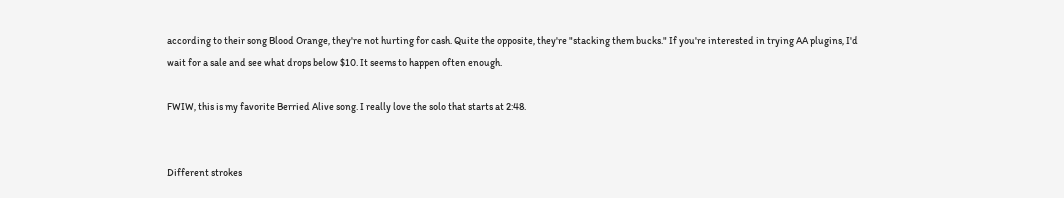according to their song Blood Orange, they're not hurting for cash. Quite the opposite, they're "stacking them bucks." If you're interested in trying AA plugins, I'd wait for a sale and see what drops below $10. It seems to happen often enough.

FWIW, this is my favorite Berried Alive song. I really love the solo that starts at 2:48.


Different strokes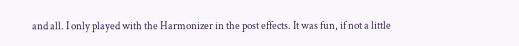and all. I only played with the Harmonizer in the post effects. It was fun, if not a little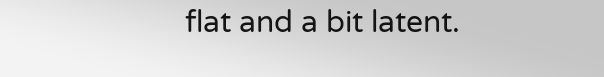flat and a bit latent.